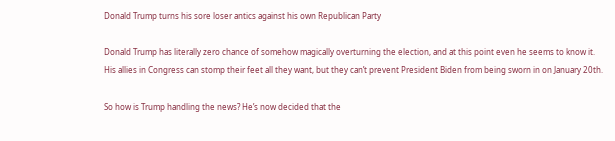Donald Trump turns his sore loser antics against his own Republican Party

Donald Trump has literally zero chance of somehow magically overturning the election, and at this point even he seems to know it. His allies in Congress can stomp their feet all they want, but they can’t prevent President Biden from being sworn in on January 20th.

So how is Trump handling the news? He’s now decided that the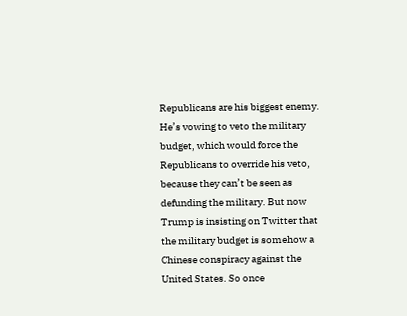Republicans are his biggest enemy. He’s vowing to veto the military budget, which would force the Republicans to override his veto, because they can’t be seen as defunding the military. But now Trump is insisting on Twitter that the military budget is somehow a Chinese conspiracy against the United States. So once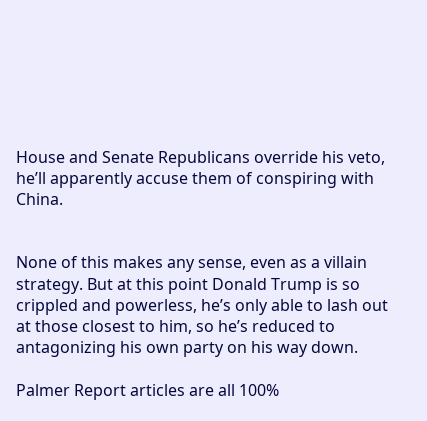House and Senate Republicans override his veto, he’ll apparently accuse them of conspiring with China.


None of this makes any sense, even as a villain strategy. But at this point Donald Trump is so crippled and powerless, he’s only able to lash out at those closest to him, so he’s reduced to antagonizing his own party on his way down.

Palmer Report articles are all 100%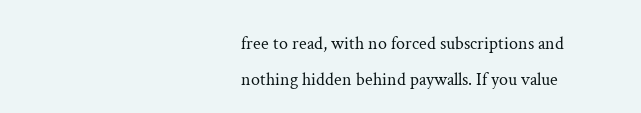free to read, with no forced subscriptions and nothing hidden behind paywalls. If you value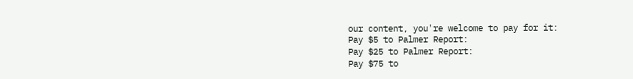our content, you're welcome to pay for it:
Pay $5 to Palmer Report:
Pay $25 to Palmer Report:
Pay $75 to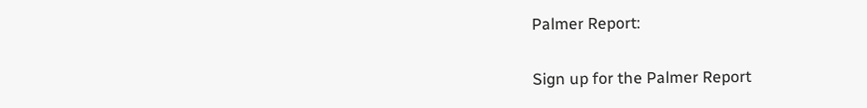Palmer Report:

Sign up for the Palmer Report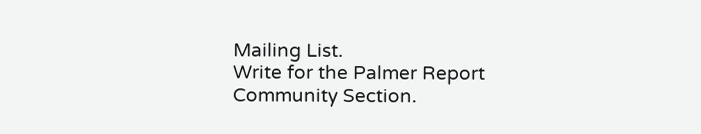Mailing List.
Write for the Palmer Report Community Section.